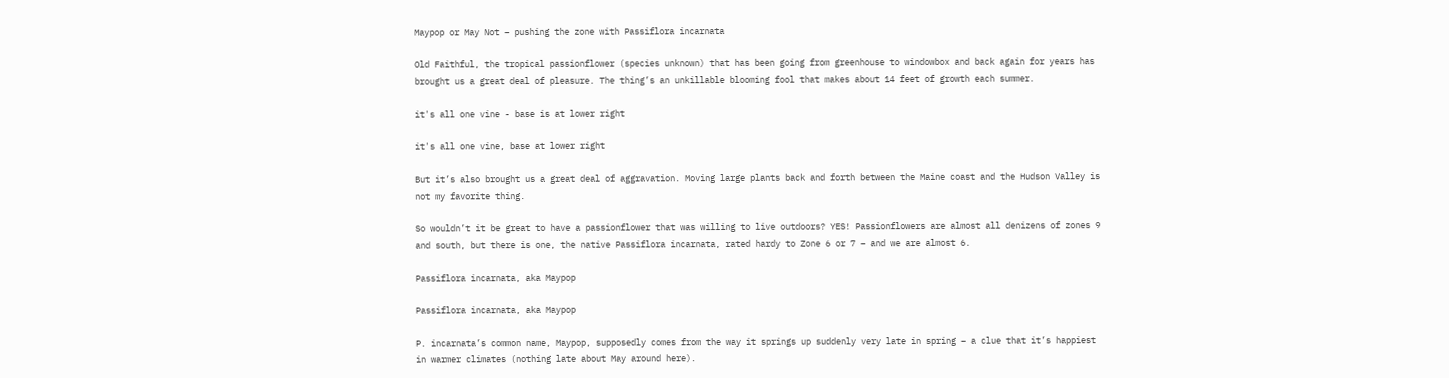Maypop or May Not – pushing the zone with Passiflora incarnata

Old Faithful, the tropical passionflower (species unknown) that has been going from greenhouse to windowbox and back again for years has brought us a great deal of pleasure. The thing’s an unkillable blooming fool that makes about 14 feet of growth each summer.

it's all one vine - base is at lower right

it's all one vine, base at lower right

But it’s also brought us a great deal of aggravation. Moving large plants back and forth between the Maine coast and the Hudson Valley is not my favorite thing.

So wouldn’t it be great to have a passionflower that was willing to live outdoors? YES! Passionflowers are almost all denizens of zones 9 and south, but there is one, the native Passiflora incarnata, rated hardy to Zone 6 or 7 – and we are almost 6.

Passiflora incarnata, aka Maypop

Passiflora incarnata, aka Maypop

P. incarnata’s common name, Maypop, supposedly comes from the way it springs up suddenly very late in spring – a clue that it’s happiest in warmer climates (nothing late about May around here).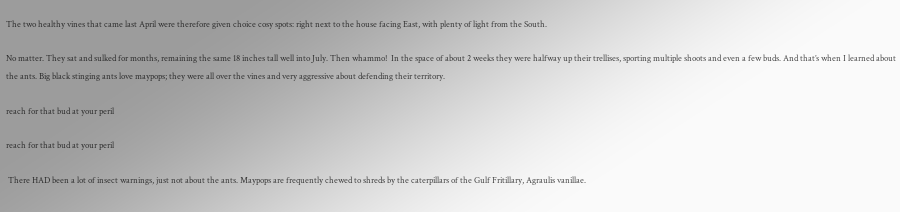The two healthy vines that came last April were therefore given choice cosy spots: right next to the house facing East, with plenty of light from the South.

No matter. They sat and sulked for months, remaining the same 18 inches tall well into July. Then whammo!  In the space of about 2 weeks they were halfway up their trellises, sporting multiple shoots and even a few buds. And that’s when I learned about the ants. Big black stinging ants love maypops; they were all over the vines and very aggressive about defending their territory.

reach for that bud at your peril

reach for that bud at your peril

 There HAD been a lot of insect warnings, just not about the ants. Maypops are frequently chewed to shreds by the caterpillars of the Gulf Fritillary, Agraulis vanillae.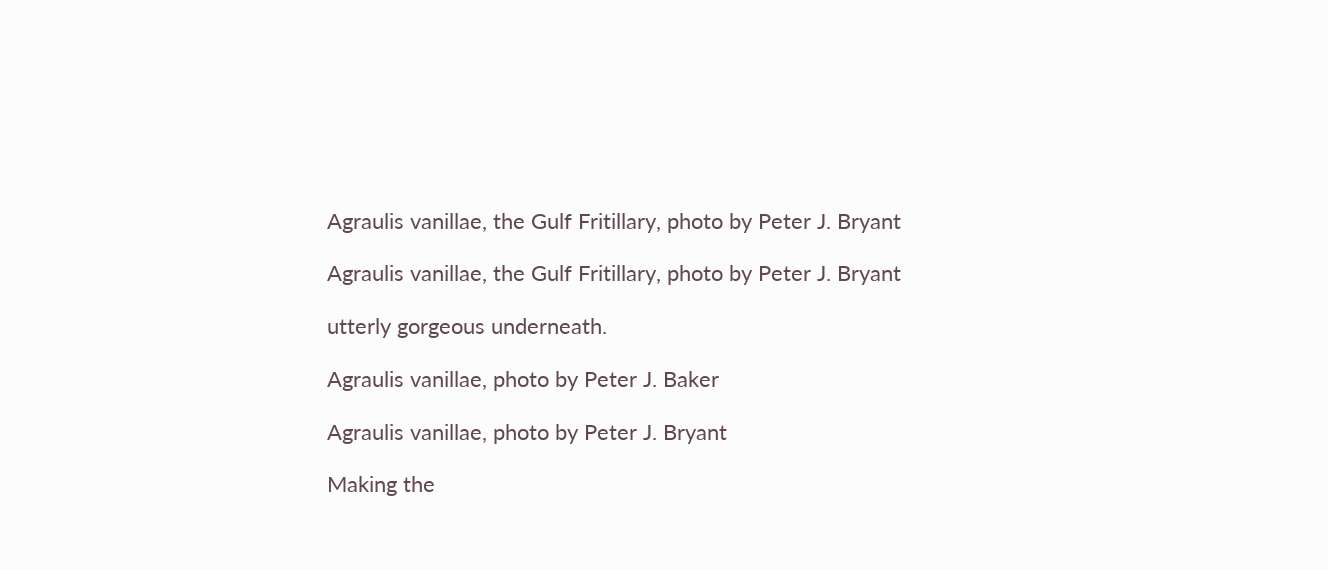Agraulis vanillae, the Gulf Fritillary, photo by Peter J. Bryant

Agraulis vanillae, the Gulf Fritillary, photo by Peter J. Bryant

utterly gorgeous underneath.

Agraulis vanillae, photo by Peter J. Baker

Agraulis vanillae, photo by Peter J. Bryant

Making the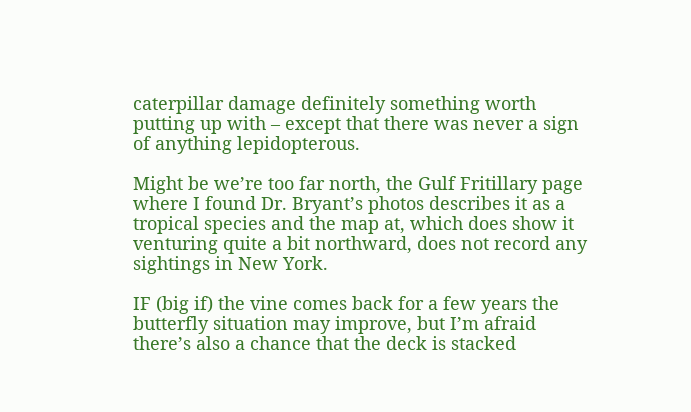caterpillar damage definitely something worth putting up with – except that there was never a sign of anything lepidopterous.

Might be we’re too far north, the Gulf Fritillary page where I found Dr. Bryant’s photos describes it as a tropical species and the map at, which does show it venturing quite a bit northward, does not record any sightings in New York.

IF (big if) the vine comes back for a few years the butterfly situation may improve, but I’m afraid there’s also a chance that the deck is stacked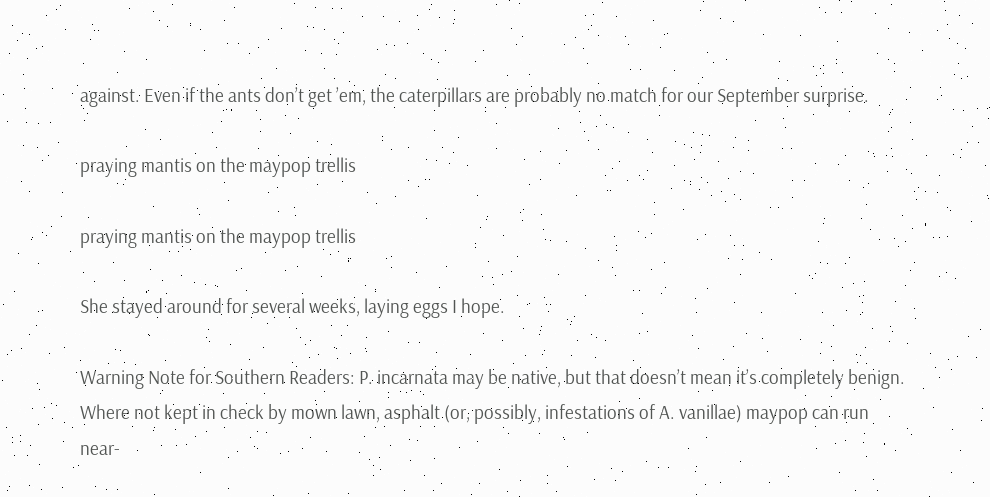against. Even if the ants don’t get ’em, the caterpillars are probably no match for our September surprise.

praying mantis on the maypop trellis

praying mantis on the maypop trellis

She stayed around for several weeks, laying eggs I hope.

Warning Note for Southern Readers: P. incarnata may be native, but that doesn’t mean it’s completely benign. Where not kept in check by mown lawn, asphalt (or, possibly, infestations of A. vanillae) maypop can run near-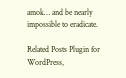amok… and be nearly impossible to eradicate.

Related Posts Plugin for WordPress,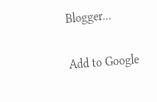Blogger...

Add to Google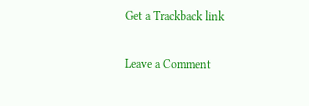Get a Trackback link

Leave a Comment